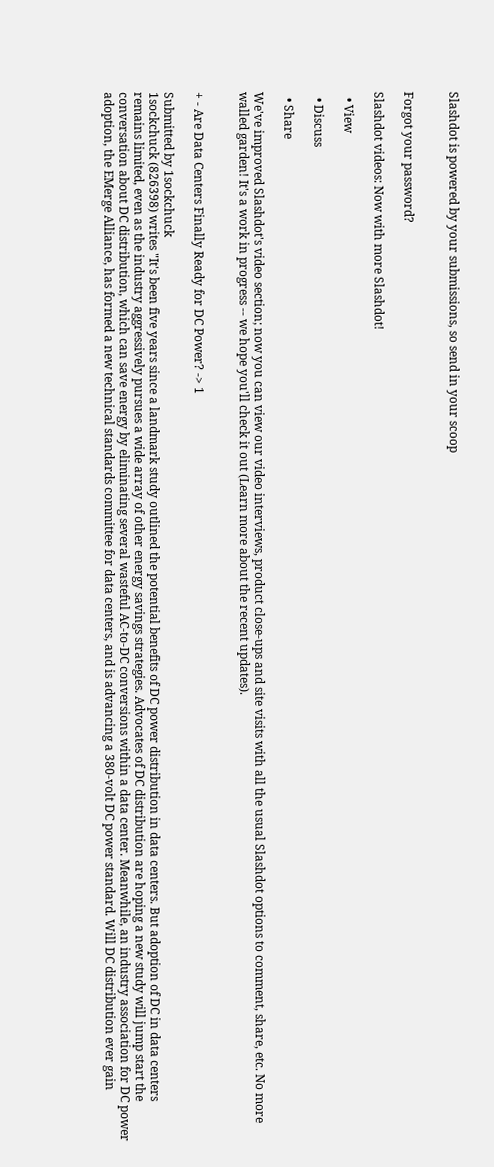Slashdot is powered by your submissions, so send in your scoop


Forgot your password?

Slashdot videos: Now with more Slashdot!

  • View

  • Discuss

  • Share

We've improved Slashdot's video section; now you can view our video interviews, product close-ups and site visits with all the usual Slashdot options to comment, share, etc. No more walled garden! It's a work in progress -- we hope you'll check it out (Learn more about the recent updates).


+ - Are Data Centers Finally Ready for DC Power? -> 1

Submitted by 1sockchuck
1sockchuck (826398) writes "It's been five years since a landmark study outlined the potential benefits of DC power distribution in data centers. But adoption of DC in data centers remains limited, even as the industry aggressively pursues a wide array of other energy savings strategies. Advocates of DC distribution are hoping a new study will jump start the conversation about DC distribution, which can save energy by eliminating several wasteful AC-to-DC conversions within a data center. Meanwhile, an industry association for DC power adoption, the EMerge Alliance, has formed a new technical standards committee for data centers, and is advancing a 380-volt DC power standard. Will DC distribution ever gain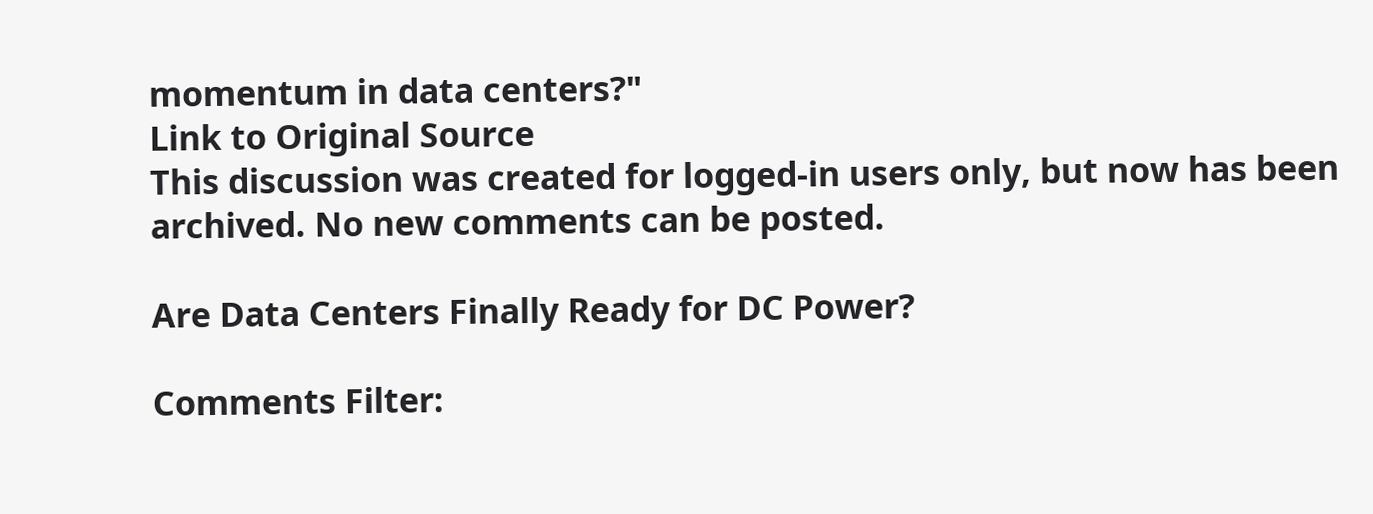momentum in data centers?"
Link to Original Source
This discussion was created for logged-in users only, but now has been archived. No new comments can be posted.

Are Data Centers Finally Ready for DC Power?

Comments Filter: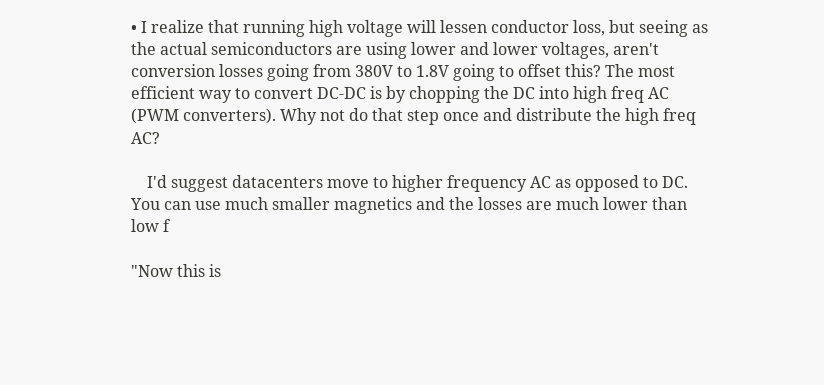• I realize that running high voltage will lessen conductor loss, but seeing as the actual semiconductors are using lower and lower voltages, aren't conversion losses going from 380V to 1.8V going to offset this? The most efficient way to convert DC-DC is by chopping the DC into high freq AC (PWM converters). Why not do that step once and distribute the high freq AC?

    I'd suggest datacenters move to higher frequency AC as opposed to DC. You can use much smaller magnetics and the losses are much lower than low f

"Now this is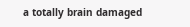a totally brain damaged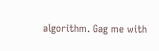algorithm. Gag me with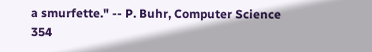a smurfette." -- P. Buhr, Computer Science 354